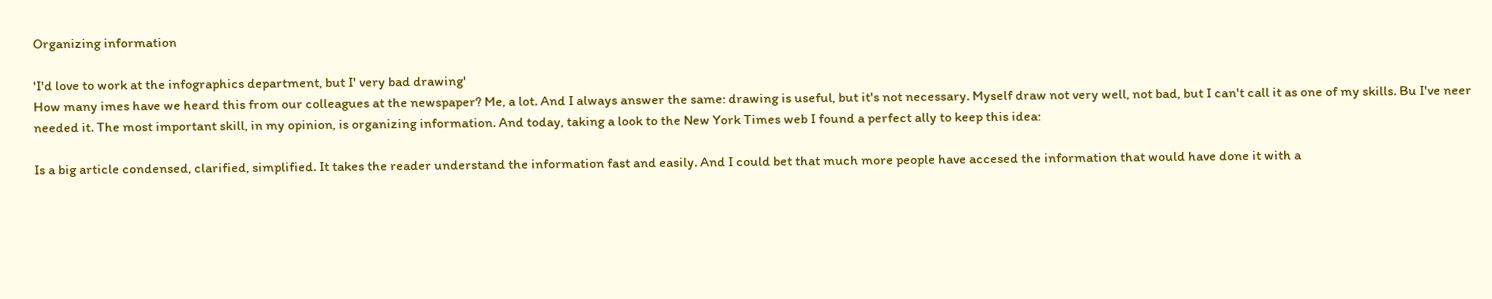Organizing information

'I'd love to work at the infographics department, but I' very bad drawing'
How many imes have we heard this from our colleagues at the newspaper? Me, a lot. And I always answer the same: drawing is useful, but it's not necessary. Myself draw not very well, not bad, but I can't call it as one of my skills. Bu I've neer needed it. The most important skill, in my opinion, is organizing information. And today, taking a look to the New York Times web I found a perfect ally to keep this idea:

Is a big article condensed, clarified, simplified. It takes the reader understand the information fast and easily. And I could bet that much more people have accesed the information that would have done it with a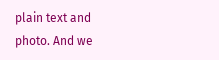plain text and photo. And we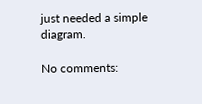just needed a simple diagram.

No comments: